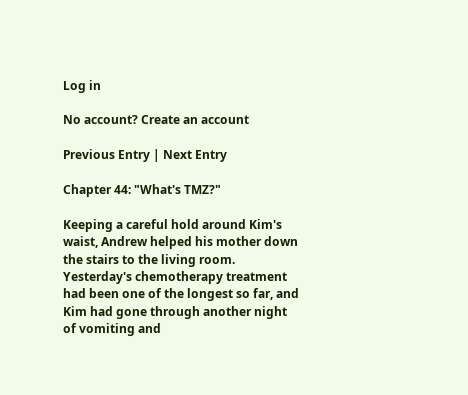Log in

No account? Create an account

Previous Entry | Next Entry

Chapter 44: "What's TMZ?"

Keeping a careful hold around Kim's waist, Andrew helped his mother down the stairs to the living room.  Yesterday's chemotherapy treatment had been one of the longest so far, and Kim had gone through another night of vomiting and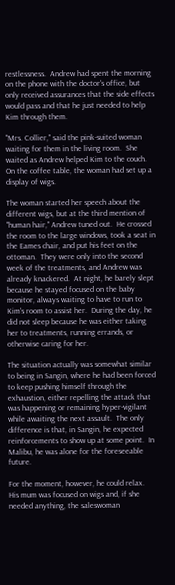restlessness.  Andrew had spent the morning on the phone with the doctor's office, but only received assurances that the side effects would pass and that he just needed to help Kim through them.

"Mrs. Collier," said the pink-suited woman waiting for them in the living room.  She waited as Andrew helped Kim to the couch.  On the coffee table, the woman had set up a display of wigs.

The woman started her speech about the different wigs, but at the third mention of "human hair," Andrew tuned out.  He crossed the room to the large windows, took a seat in the Eames chair, and put his feet on the ottoman.  They were only into the second week of the treatments, and Andrew was already knackered.  At night, he barely slept because he stayed focused on the baby monitor, always waiting to have to run to Kim's room to assist her.  During the day, he did not sleep because he was either taking her to treatments, running errands, or otherwise caring for her.

The situation actually was somewhat similar to being in Sangin, where he had been forced to keep pushing himself through the exhaustion, either repelling the attack that was happening or remaining hyper-vigilant while awaiting the next assault.  The only difference is that, in Sangin, he expected reinforcements to show up at some point.  In Malibu, he was alone for the foreseeable future.

For the moment, however, he could relax.  His mum was focused on wigs and, if she needed anything, the saleswoman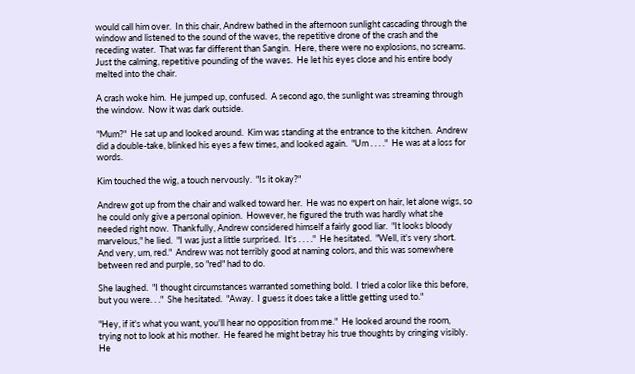would call him over.  In this chair, Andrew bathed in the afternoon sunlight cascading through the window and listened to the sound of the waves, the repetitive drone of the crash and the receding water.  That was far different than Sangin.  Here, there were no explosions, no screams.  Just the calming, repetitive pounding of the waves.  He let his eyes close and his entire body melted into the chair.

A crash woke him.  He jumped up, confused.  A second ago, the sunlight was streaming through the window.  Now it was dark outside.

"Mum?"  He sat up and looked around.  Kim was standing at the entrance to the kitchen.  Andrew did a double-take, blinked his eyes a few times, and looked again.  "Um . . . ."  He was at a loss for words.

Kim touched the wig, a touch nervously.  "Is it okay?"

Andrew got up from the chair and walked toward her.  He was no expert on hair, let alone wigs, so he could only give a personal opinion.  However, he figured the truth was hardly what she  needed right now.  Thankfully, Andrew considered himself a fairly good liar.  "It looks bloody marvelous," he lied.  "I was just a little surprised.  It's . . . ."  He hesitated.  "Well, it's very short.  And very, um, red."  Andrew was not terribly good at naming colors, and this was somewhere between red and purple, so "red" had to do.

She laughed.  "I thought circumstances warranted something bold.  I tried a color like this before, but you were. . ."  She hesitated.  "Away.  I guess it does take a little getting used to."

"Hey, if it's what you want, you'll hear no opposition from me."  He looked around the room, trying not to look at his mother.  He feared he might betray his true thoughts by cringing visibly.  He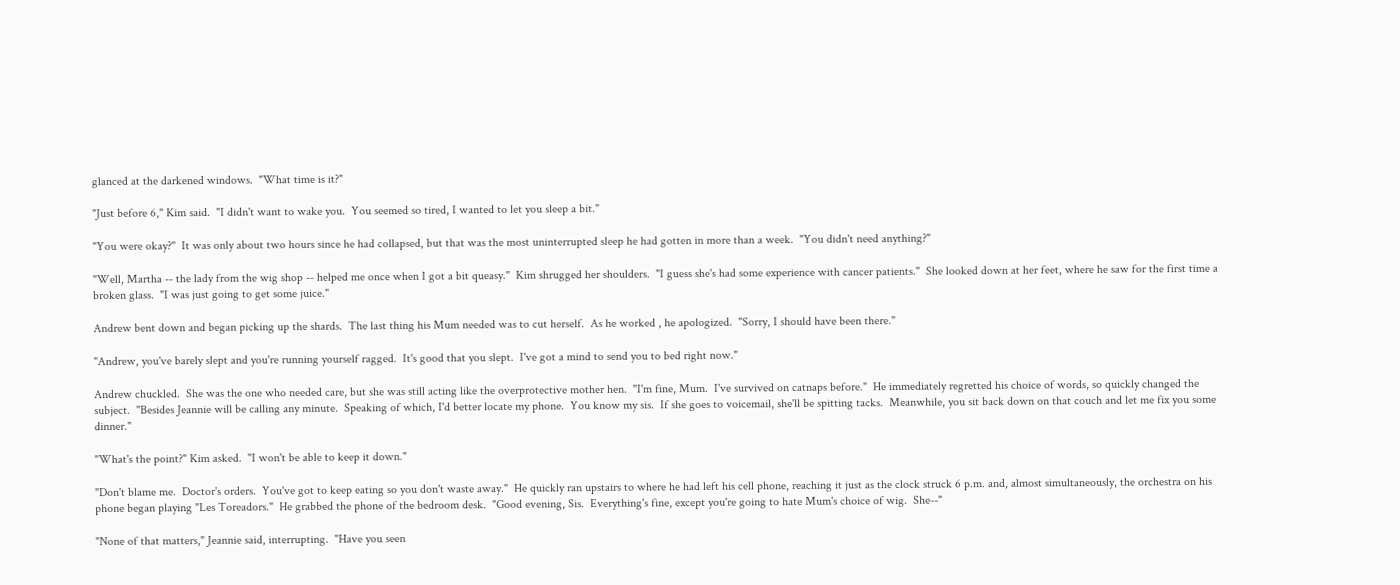glanced at the darkened windows.  "What time is it?"

"Just before 6," Kim said.  "I didn't want to wake you.  You seemed so tired, I wanted to let you sleep a bit."

"You were okay?"  It was only about two hours since he had collapsed, but that was the most uninterrupted sleep he had gotten in more than a week.  "You didn't need anything?"

"Well, Martha -- the lady from the wig shop -- helped me once when I got a bit queasy."  Kim shrugged her shoulders.  "I guess she's had some experience with cancer patients."  She looked down at her feet, where he saw for the first time a broken glass.  "I was just going to get some juice."

Andrew bent down and began picking up the shards.  The last thing his Mum needed was to cut herself.  As he worked , he apologized.  "Sorry, I should have been there."

"Andrew, you've barely slept and you're running yourself ragged.  It's good that you slept.  I've got a mind to send you to bed right now."

Andrew chuckled.  She was the one who needed care, but she was still acting like the overprotective mother hen.  "I'm fine, Mum.  I've survived on catnaps before."  He immediately regretted his choice of words, so quickly changed the subject.  "Besides Jeannie will be calling any minute.  Speaking of which, I'd better locate my phone.  You know my sis.  If she goes to voicemail, she'll be spitting tacks.  Meanwhile, you sit back down on that couch and let me fix you some dinner."

"What's the point?" Kim asked.  "I won't be able to keep it down."

"Don't blame me.  Doctor's orders.  You've got to keep eating so you don't waste away."  He quickly ran upstairs to where he had left his cell phone, reaching it just as the clock struck 6 p.m. and, almost simultaneously, the orchestra on his phone began playing "Les Toreadors."  He grabbed the phone of the bedroom desk.  "Good evening, Sis.  Everything's fine, except you're going to hate Mum's choice of wig.  She--"

"None of that matters," Jeannie said, interrupting.  "Have you seen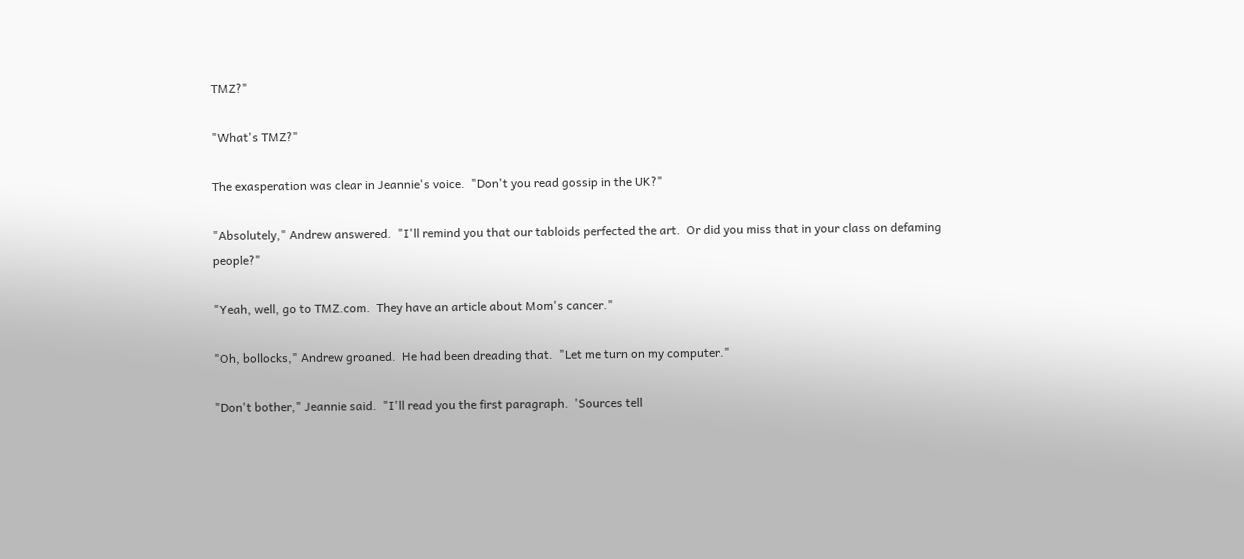TMZ?"

"What's TMZ?"

The exasperation was clear in Jeannie's voice.  "Don't you read gossip in the UK?"

"Absolutely," Andrew answered.  "I'll remind you that our tabloids perfected the art.  Or did you miss that in your class on defaming people?"

"Yeah, well, go to TMZ.com.  They have an article about Mom's cancer."

"Oh, bollocks," Andrew groaned.  He had been dreading that.  "Let me turn on my computer."

"Don't bother," Jeannie said.  "I'll read you the first paragraph.  'Sources tell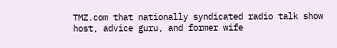TMZ.com that nationally syndicated radio talk show host, advice guru, and former wife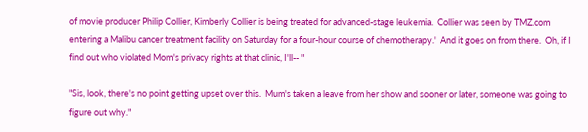of movie producer Philip Collier, Kimberly Collier is being treated for advanced-stage leukemia.  Collier was seen by TMZ.com entering a Malibu cancer treatment facility on Saturday for a four-hour course of chemotherapy.'  And it goes on from there.  Oh, if I find out who violated Mom's privacy rights at that clinic, I'll-- "

"Sis, look, there's no point getting upset over this.  Mum's taken a leave from her show and sooner or later, someone was going to figure out why."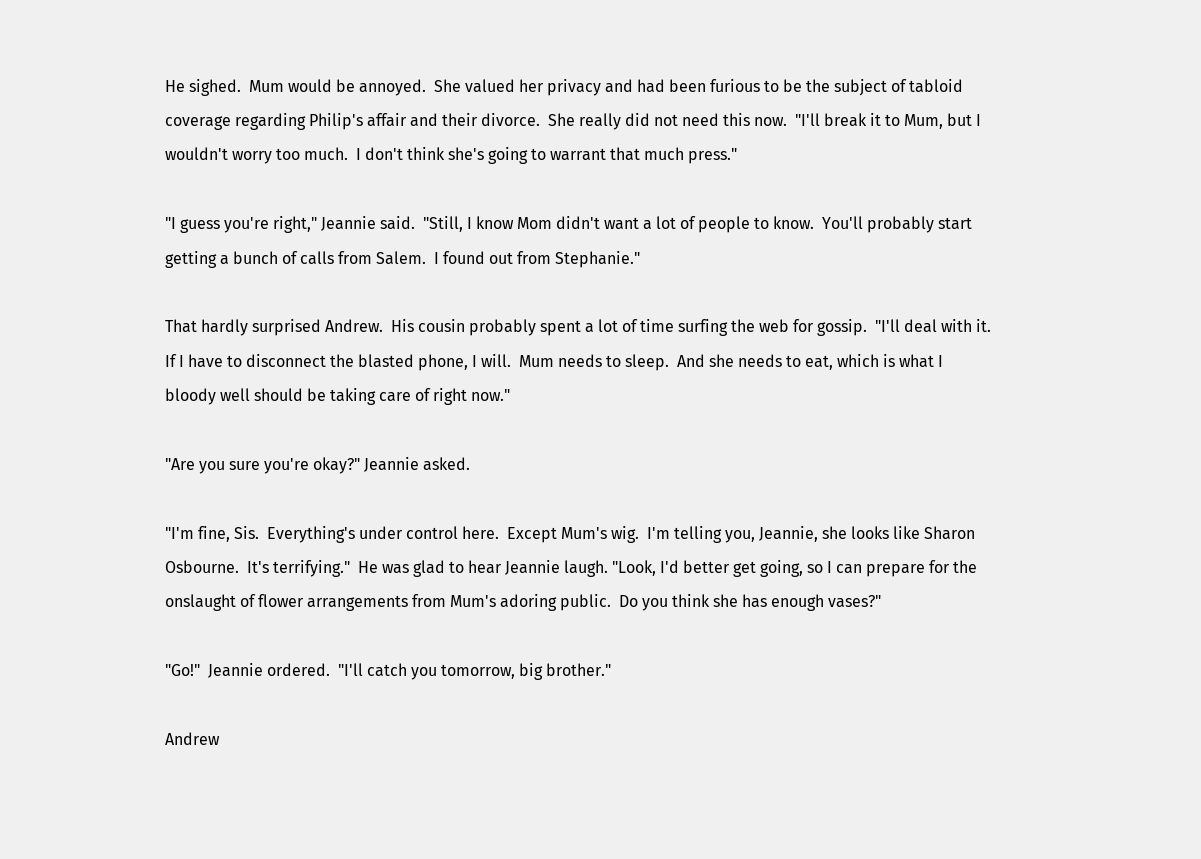He sighed.  Mum would be annoyed.  She valued her privacy and had been furious to be the subject of tabloid coverage regarding Philip's affair and their divorce.  She really did not need this now.  "I'll break it to Mum, but I wouldn't worry too much.  I don't think she's going to warrant that much press."

"I guess you're right," Jeannie said.  "Still, I know Mom didn't want a lot of people to know.  You'll probably start getting a bunch of calls from Salem.  I found out from Stephanie."

That hardly surprised Andrew.  His cousin probably spent a lot of time surfing the web for gossip.  "I'll deal with it.  If I have to disconnect the blasted phone, I will.  Mum needs to sleep.  And she needs to eat, which is what I bloody well should be taking care of right now."

"Are you sure you're okay?" Jeannie asked.

"I'm fine, Sis.  Everything's under control here.  Except Mum's wig.  I'm telling you, Jeannie, she looks like Sharon Osbourne.  It's terrifying."  He was glad to hear Jeannie laugh. "Look, I'd better get going, so I can prepare for the onslaught of flower arrangements from Mum's adoring public.  Do you think she has enough vases?"

"Go!"  Jeannie ordered.  "I'll catch you tomorrow, big brother."

Andrew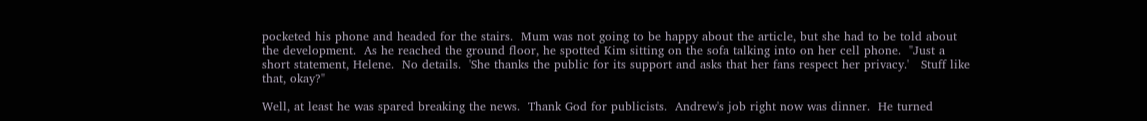pocketed his phone and headed for the stairs.  Mum was not going to be happy about the article, but she had to be told about the development.  As he reached the ground floor, he spotted Kim sitting on the sofa talking into on her cell phone.  "Just a short statement, Helene.  No details.  'She thanks the public for its support and asks that her fans respect her privacy.'   Stuff like that, okay?"

Well, at least he was spared breaking the news.  Thank God for publicists.  Andrew's job right now was dinner.  He turned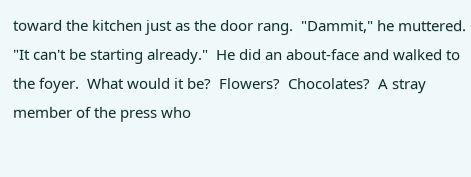toward the kitchen just as the door rang.  "Dammit," he muttered.  "It can't be starting already."  He did an about-face and walked to the foyer.  What would it be?  Flowers?  Chocolates?  A stray member of the press who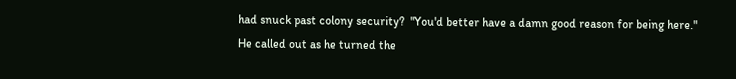had snuck past colony security?  "You'd better have a damn good reason for being here." He called out as he turned the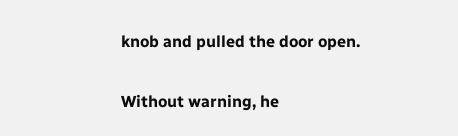knob and pulled the door open.

Without warning, he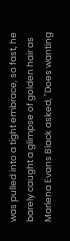was pulled into a tight embrace, so fast, he barely caught a glimpse of golden hair as Marlena Evans Black asked, "Does wanting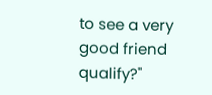to see a very good friend qualify?"